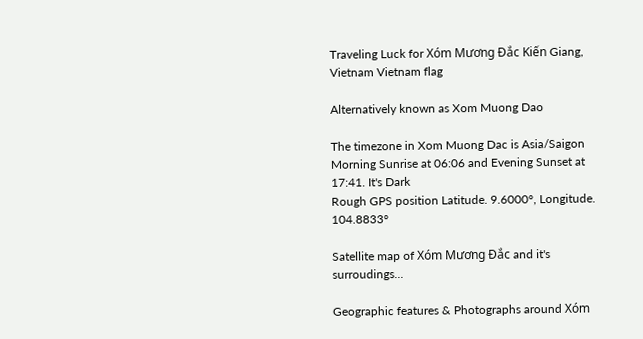Traveling Luck for Xóm Mương Ðắc Kiến Giang, Vietnam Vietnam flag

Alternatively known as Xom Muong Dao

The timezone in Xom Muong Dac is Asia/Saigon
Morning Sunrise at 06:06 and Evening Sunset at 17:41. It's Dark
Rough GPS position Latitude. 9.6000°, Longitude. 104.8833°

Satellite map of Xóm Mương Ðắc and it's surroudings...

Geographic features & Photographs around Xóm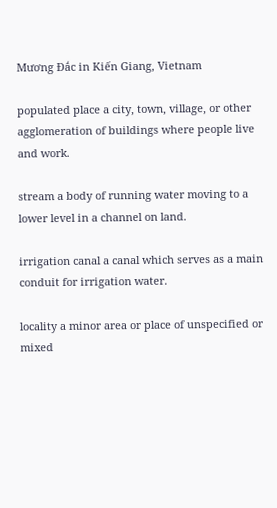Mương Ðắc in Kiến Giang, Vietnam

populated place a city, town, village, or other agglomeration of buildings where people live and work.

stream a body of running water moving to a lower level in a channel on land.

irrigation canal a canal which serves as a main conduit for irrigation water.

locality a minor area or place of unspecified or mixed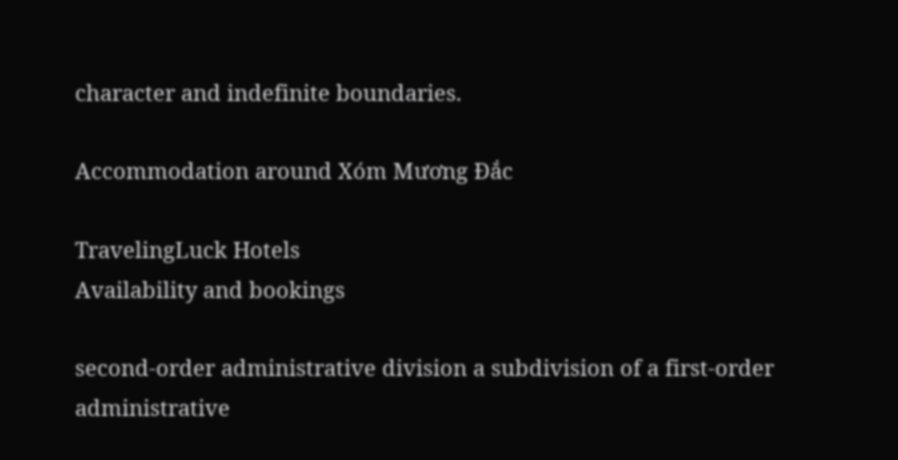character and indefinite boundaries.

Accommodation around Xóm Mương Ðắc

TravelingLuck Hotels
Availability and bookings

second-order administrative division a subdivision of a first-order administrative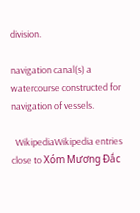division.

navigation canal(s) a watercourse constructed for navigation of vessels.

  WikipediaWikipedia entries close to Xóm Mương Ðắc